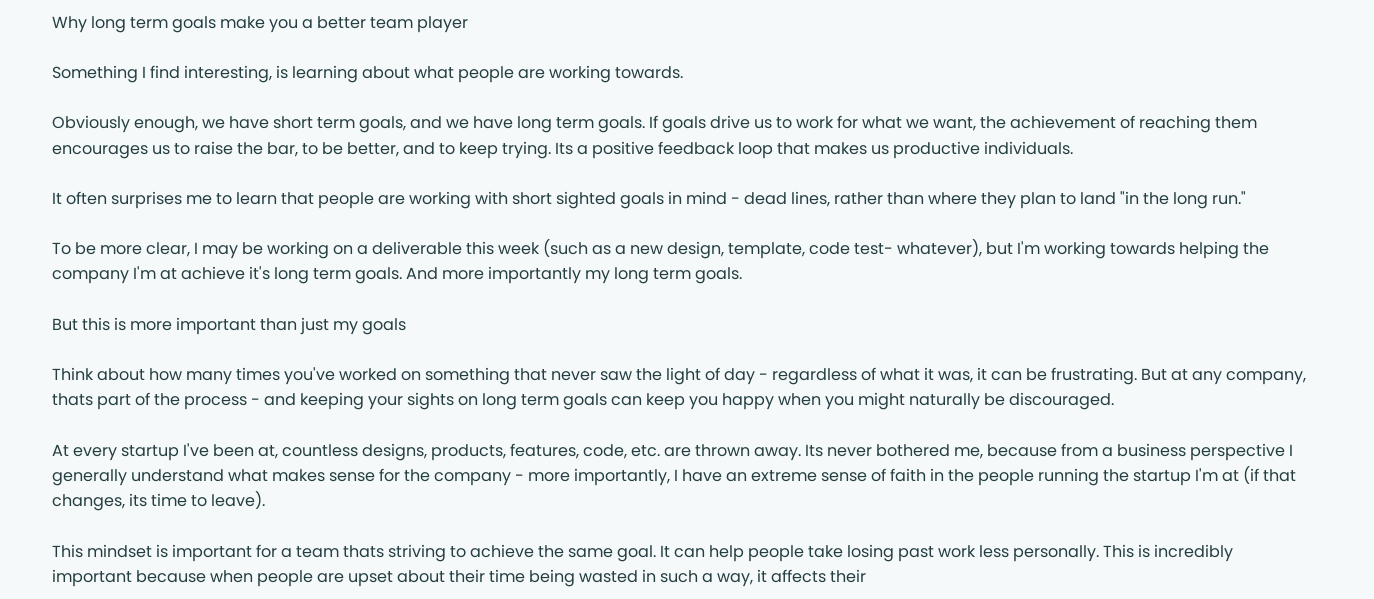Why long term goals make you a better team player

Something I find interesting, is learning about what people are working towards.

Obviously enough, we have short term goals, and we have long term goals. If goals drive us to work for what we want, the achievement of reaching them encourages us to raise the bar, to be better, and to keep trying. Its a positive feedback loop that makes us productive individuals.

It often surprises me to learn that people are working with short sighted goals in mind - dead lines, rather than where they plan to land "in the long run."

To be more clear, I may be working on a deliverable this week (such as a new design, template, code test- whatever), but I'm working towards helping the company I'm at achieve it's long term goals. And more importantly my long term goals.

But this is more important than just my goals

Think about how many times you've worked on something that never saw the light of day - regardless of what it was, it can be frustrating. But at any company, thats part of the process - and keeping your sights on long term goals can keep you happy when you might naturally be discouraged.

At every startup I've been at, countless designs, products, features, code, etc. are thrown away. Its never bothered me, because from a business perspective I generally understand what makes sense for the company - more importantly, I have an extreme sense of faith in the people running the startup I'm at (if that changes, its time to leave).

This mindset is important for a team thats striving to achieve the same goal. It can help people take losing past work less personally. This is incredibly important because when people are upset about their time being wasted in such a way, it affects their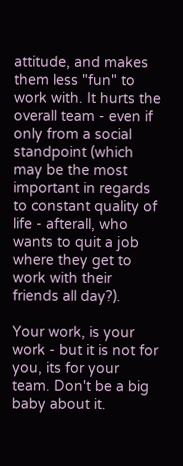attitude, and makes them less "fun" to work with. It hurts the overall team - even if only from a social standpoint (which may be the most important in regards to constant quality of life - afterall, who wants to quit a job where they get to work with their friends all day?).

Your work, is your work - but it is not for you, its for your team. Don't be a big baby about it.